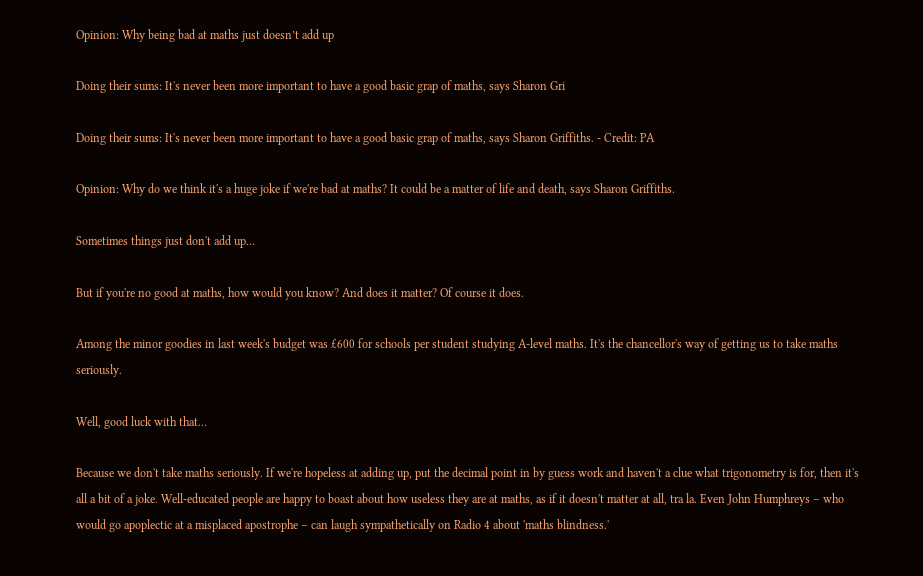Opinion: Why being bad at maths just doesn’t add up

Doing their sums: It's never been more important to have a good basic grap of maths, says Sharon Gri

Doing their sums: It's never been more important to have a good basic grap of maths, says Sharon Griffiths. - Credit: PA

Opinion: Why do we think it's a huge joke if we're bad at maths? It could be a matter of life and death, says Sharon Griffiths.

Sometimes things just don't add up…

But if you're no good at maths, how would you know? And does it matter? Of course it does.

Among the minor goodies in last week's budget was £600 for schools per student studying A-level maths. It's the chancellor's way of getting us to take maths seriously.

Well, good luck with that…

Because we don't take maths seriously. If we're hopeless at adding up, put the decimal point in by guess work and haven't a clue what trigonometry is for, then it's all a bit of a joke. Well-educated people are happy to boast about how useless they are at maths, as if it doesn't matter at all, tra la. Even John Humphreys – who would go apoplectic at a misplaced apostrophe – can laugh sympathetically on Radio 4 about 'maths blindness.'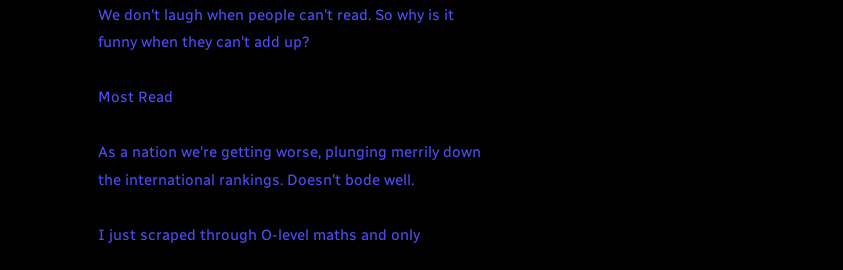We don't laugh when people can't read. So why is it funny when they can't add up?

Most Read

As a nation we're getting worse, plunging merrily down the international rankings. Doesn't bode well.

I just scraped through O-level maths and only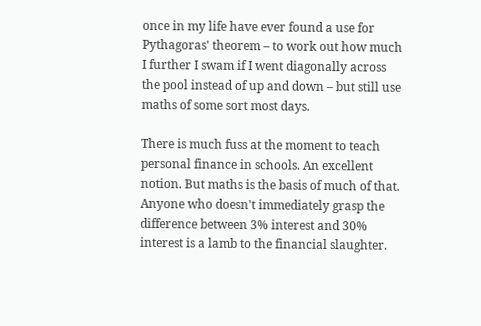once in my life have ever found a use for Pythagoras' theorem – to work out how much I further I swam if I went diagonally across the pool instead of up and down – but still use maths of some sort most days.

There is much fuss at the moment to teach personal finance in schools. An excellent notion. But maths is the basis of much of that. Anyone who doesn't immediately grasp the difference between 3% interest and 30% interest is a lamb to the financial slaughter.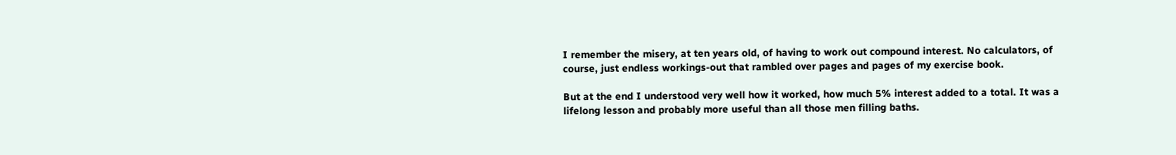I remember the misery, at ten years old, of having to work out compound interest. No calculators, of course, just endless workings-out that rambled over pages and pages of my exercise book.

But at the end I understood very well how it worked, how much 5% interest added to a total. It was a lifelong lesson and probably more useful than all those men filling baths.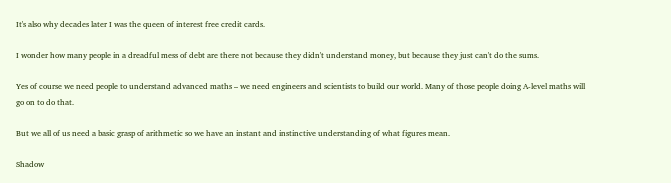It's also why decades later I was the queen of interest free credit cards.

I wonder how many people in a dreadful mess of debt are there not because they didn't understand money, but because they just can't do the sums.

Yes of course we need people to understand advanced maths – we need engineers and scientists to build our world. Many of those people doing A-level maths will go on to do that.

But we all of us need a basic grasp of arithmetic so we have an instant and instinctive understanding of what figures mean.

Shadow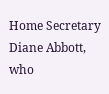Home Secretary Diane Abbott, who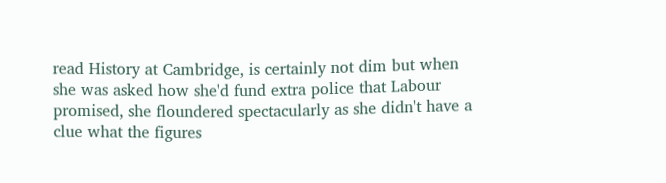read History at Cambridge, is certainly not dim but when she was asked how she'd fund extra police that Labour promised, she floundered spectacularly as she didn't have a clue what the figures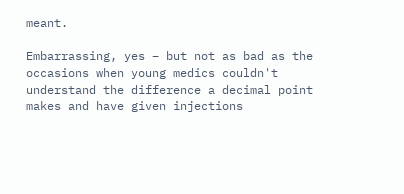meant.

Embarrassing, yes – but not as bad as the occasions when young medics couldn't understand the difference a decimal point makes and have given injections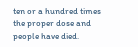ten or a hundred times the proper dose and people have died.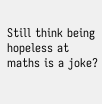Still think being hopeless at maths is a joke?